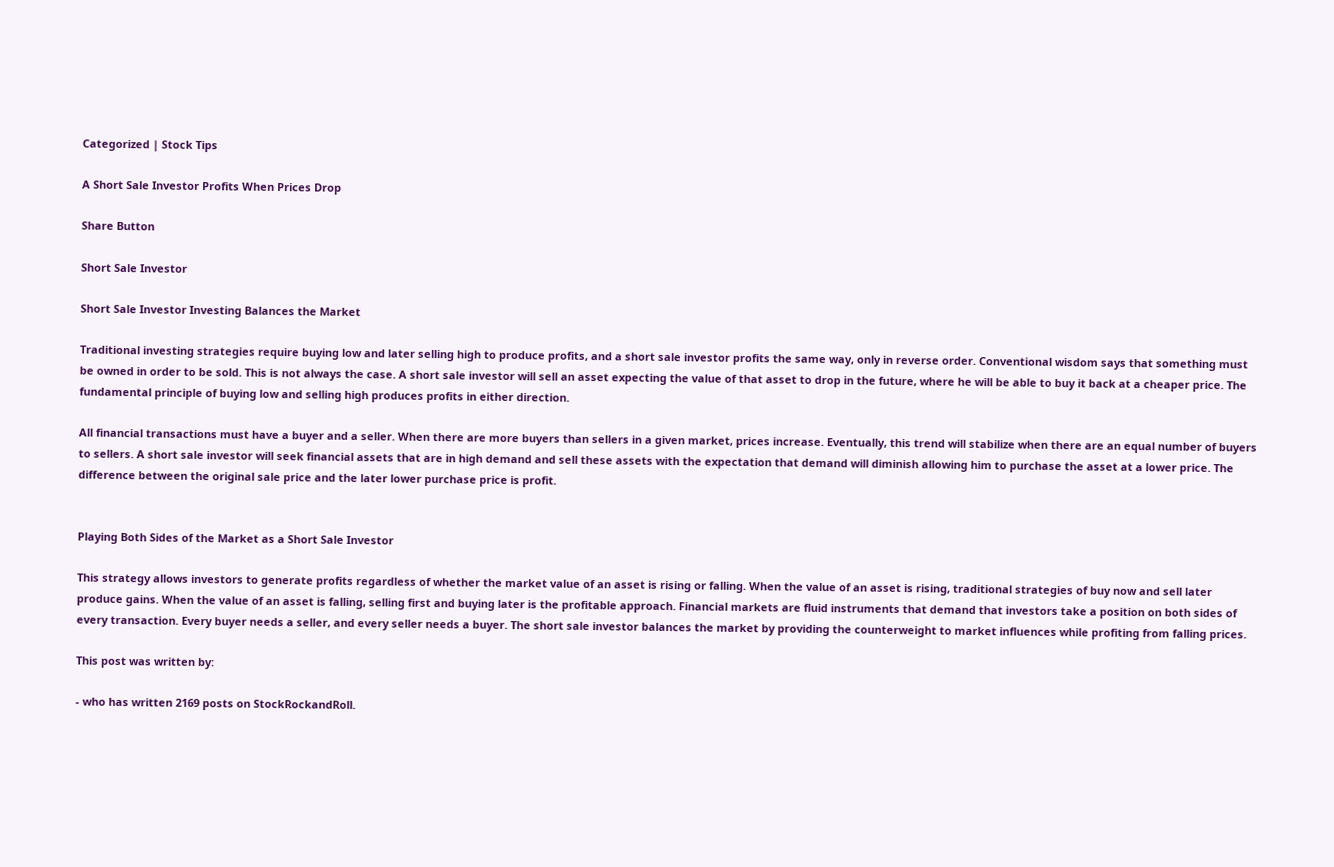Categorized | Stock Tips

A Short Sale Investor Profits When Prices Drop

Share Button

Short Sale Investor

Short Sale Investor Investing Balances the Market

Traditional investing strategies require buying low and later selling high to produce profits, and a short sale investor profits the same way, only in reverse order. Conventional wisdom says that something must be owned in order to be sold. This is not always the case. A short sale investor will sell an asset expecting the value of that asset to drop in the future, where he will be able to buy it back at a cheaper price. The fundamental principle of buying low and selling high produces profits in either direction.

All financial transactions must have a buyer and a seller. When there are more buyers than sellers in a given market, prices increase. Eventually, this trend will stabilize when there are an equal number of buyers to sellers. A short sale investor will seek financial assets that are in high demand and sell these assets with the expectation that demand will diminish allowing him to purchase the asset at a lower price. The difference between the original sale price and the later lower purchase price is profit.


Playing Both Sides of the Market as a Short Sale Investor

This strategy allows investors to generate profits regardless of whether the market value of an asset is rising or falling. When the value of an asset is rising, traditional strategies of buy now and sell later produce gains. When the value of an asset is falling, selling first and buying later is the profitable approach. Financial markets are fluid instruments that demand that investors take a position on both sides of every transaction. Every buyer needs a seller, and every seller needs a buyer. The short sale investor balances the market by providing the counterweight to market influences while profiting from falling prices.

This post was written by:

- who has written 2169 posts on StockRockandRoll.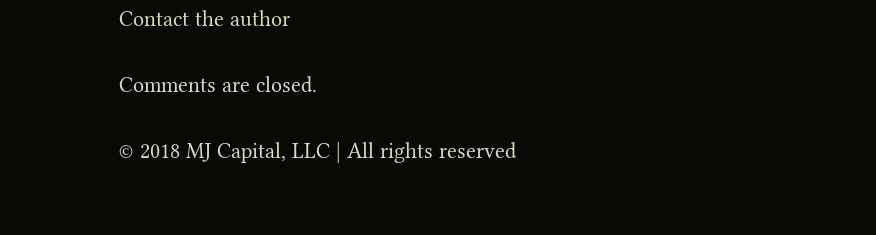Contact the author

Comments are closed.

© 2018 MJ Capital, LLC | All rights reserved